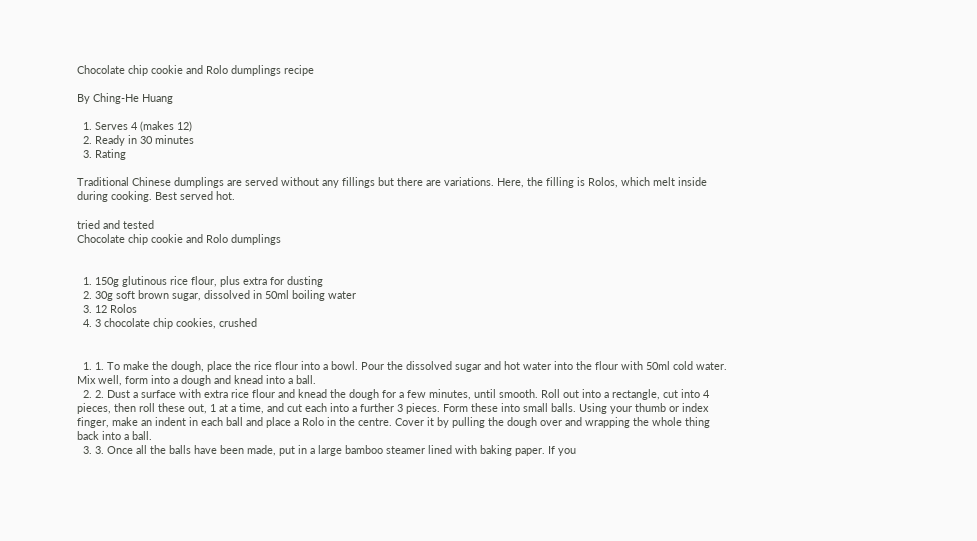Chocolate chip cookie and Rolo dumplings recipe

By Ching-He Huang

  1. Serves 4 (makes 12)
  2. Ready in 30 minutes
  3. Rating

Traditional Chinese dumplings are served without any fillings but there are variations. Here, the filling is Rolos, which melt inside during cooking. Best served hot.

tried and tested
Chocolate chip cookie and Rolo dumplings


  1. 150g glutinous rice flour, plus extra for dusting
  2. 30g soft brown sugar, dissolved in 50ml boiling water
  3. 12 Rolos
  4. 3 chocolate chip cookies, crushed


  1. 1. To make the dough, place the rice flour into a bowl. Pour the dissolved sugar and hot water into the flour with 50ml cold water. Mix well, form into a dough and knead into a ball.
  2. 2. Dust a surface with extra rice flour and knead the dough for a few minutes, until smooth. Roll out into a rectangle, cut into 4 pieces, then roll these out, 1 at a time, and cut each into a further 3 pieces. Form these into small balls. Using your thumb or index finger, make an indent in each ball and place a Rolo in the centre. Cover it by pulling the dough over and wrapping the whole thing back into a ball.
  3. 3. Once all the balls have been made, put in a large bamboo steamer lined with baking paper. If you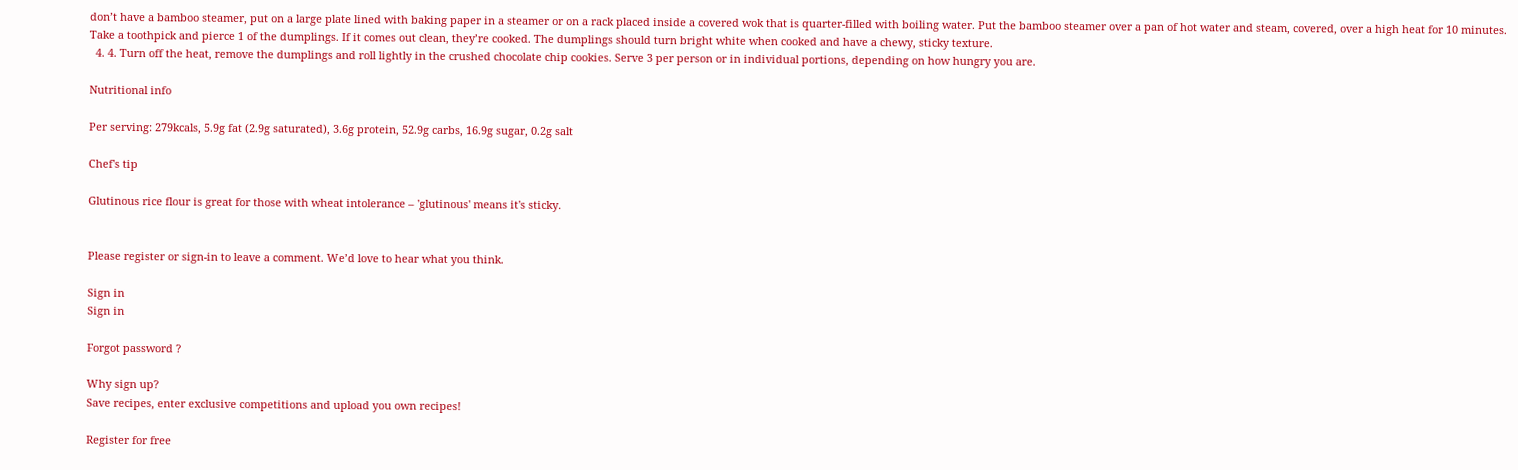don’t have a bamboo steamer, put on a large plate lined with baking paper in a steamer or on a rack placed inside a covered wok that is quarter-filled with boiling water. Put the bamboo steamer over a pan of hot water and steam, covered, over a high heat for 10 minutes. Take a toothpick and pierce 1 of the dumplings. If it comes out clean, they’re cooked. The dumplings should turn bright white when cooked and have a chewy, sticky texture.
  4. 4. Turn off the heat, remove the dumplings and roll lightly in the crushed chocolate chip cookies. Serve 3 per person or in individual portions, depending on how hungry you are.

Nutritional info

Per serving: 279kcals, 5.9g fat (2.9g saturated), 3.6g protein, 52.9g carbs, 16.9g sugar, 0.2g salt

Chef's tip

Glutinous rice flour is great for those with wheat intolerance – 'glutinous' means it's sticky.


Please register or sign-in to leave a comment. We’d love to hear what you think.

Sign in
Sign in

Forgot password ?

Why sign up?
Save recipes, enter exclusive competitions and upload you own recipes!

Register for free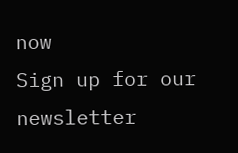now
Sign up for our newsletter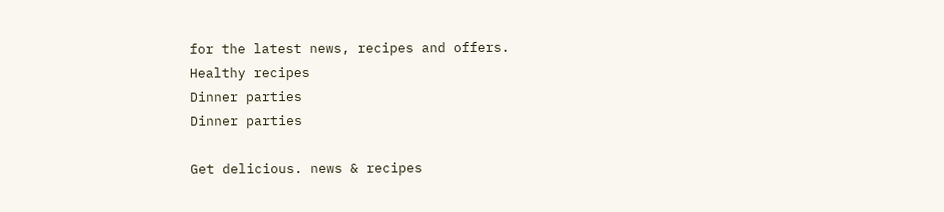for the latest news, recipes and offers.
Healthy recipes
Dinner parties
Dinner parties

Get delicious. news & recipes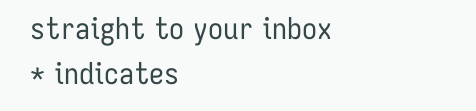straight to your inbox
* indicates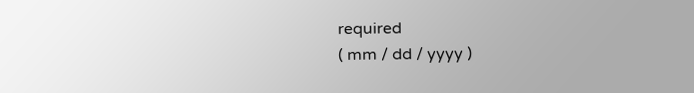required
( mm / dd / yyyy )